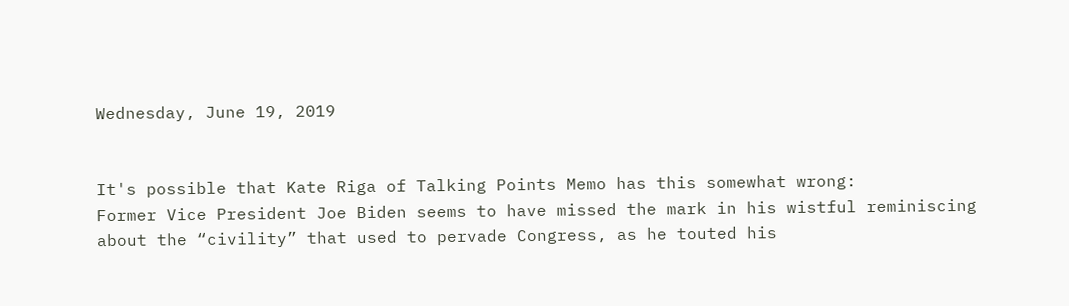Wednesday, June 19, 2019


It's possible that Kate Riga of Talking Points Memo has this somewhat wrong:
Former Vice President Joe Biden seems to have missed the mark in his wistful reminiscing about the “civility” that used to pervade Congress, as he touted his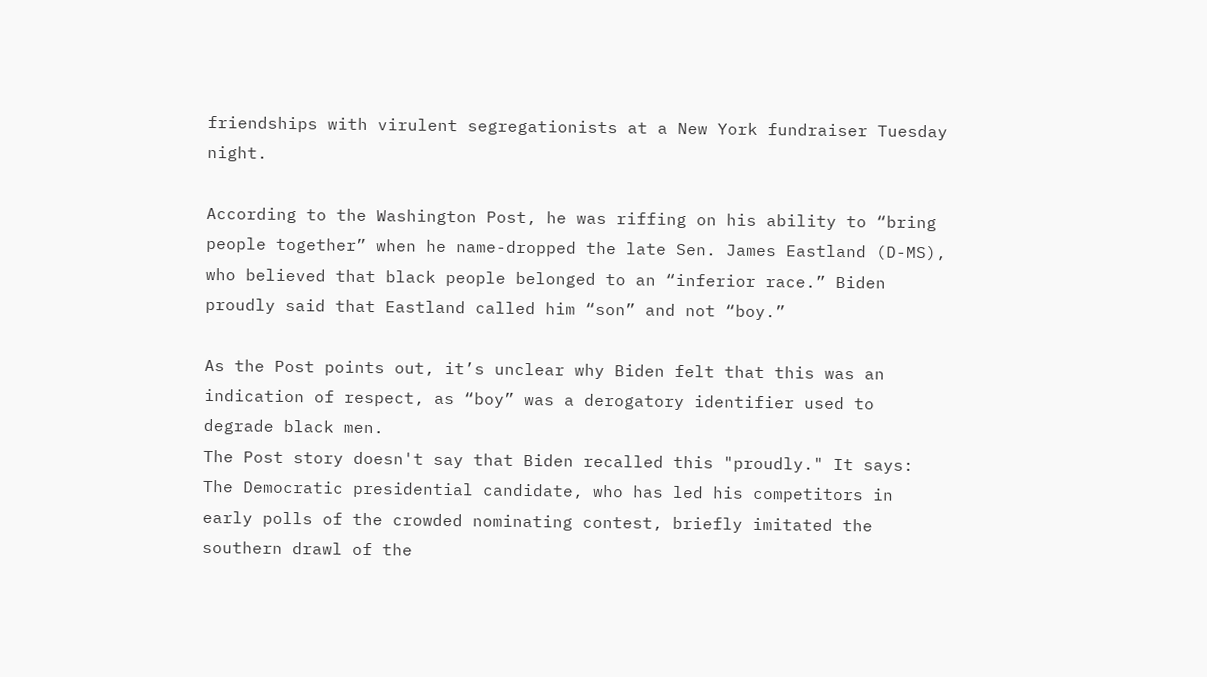friendships with virulent segregationists at a New York fundraiser Tuesday night.

According to the Washington Post, he was riffing on his ability to “bring people together” when he name-dropped the late Sen. James Eastland (D-MS), who believed that black people belonged to an “inferior race.” Biden proudly said that Eastland called him “son” and not “boy.”

As the Post points out, it’s unclear why Biden felt that this was an indication of respect, as “boy” was a derogatory identifier used to degrade black men.
The Post story doesn't say that Biden recalled this "proudly." It says:
The Democratic presidential candidate, who has led his competitors in early polls of the crowded nominating contest, briefly imitated the southern drawl of the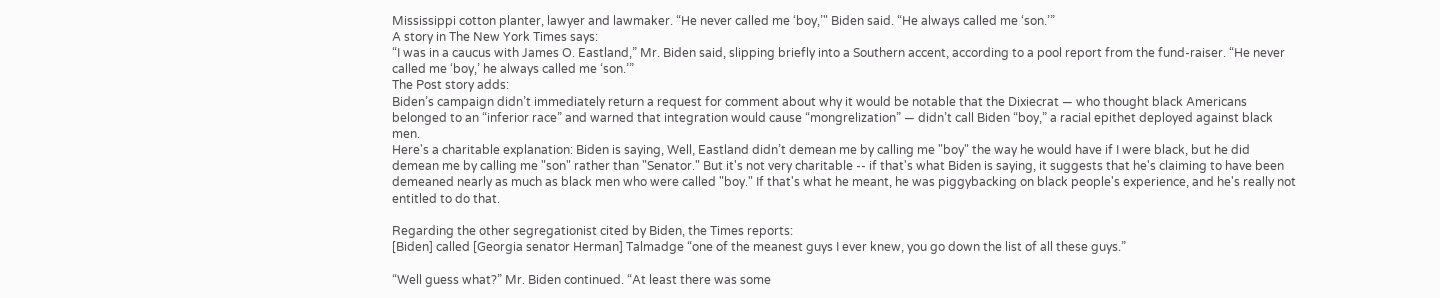Mississippi cotton planter, lawyer and lawmaker. “He never called me ‘boy,’" Biden said. “He always called me ‘son.’”
A story in The New York Times says:
“I was in a caucus with James O. Eastland,” Mr. Biden said, slipping briefly into a Southern accent, according to a pool report from the fund-raiser. “He never called me ‘boy,’ he always called me ‘son.’”
The Post story adds:
Biden’s campaign didn’t immediately return a request for comment about why it would be notable that the Dixiecrat — who thought black Americans belonged to an “inferior race” and warned that integration would cause “mongrelization” — didn’t call Biden “boy,” a racial epithet deployed against black men.
Here's a charitable explanation: Biden is saying, Well, Eastland didn’t demean me by calling me "boy" the way he would have if I were black, but he did demean me by calling me "son" rather than "Senator." But it's not very charitable -- if that's what Biden is saying, it suggests that he's claiming to have been demeaned nearly as much as black men who were called "boy." If that's what he meant, he was piggybacking on black people's experience, and he's really not entitled to do that.

Regarding the other segregationist cited by Biden, the Times reports:
[Biden] called [Georgia senator Herman] Talmadge “one of the meanest guys I ever knew, you go down the list of all these guys.”

“Well guess what?” Mr. Biden continued. “At least there was some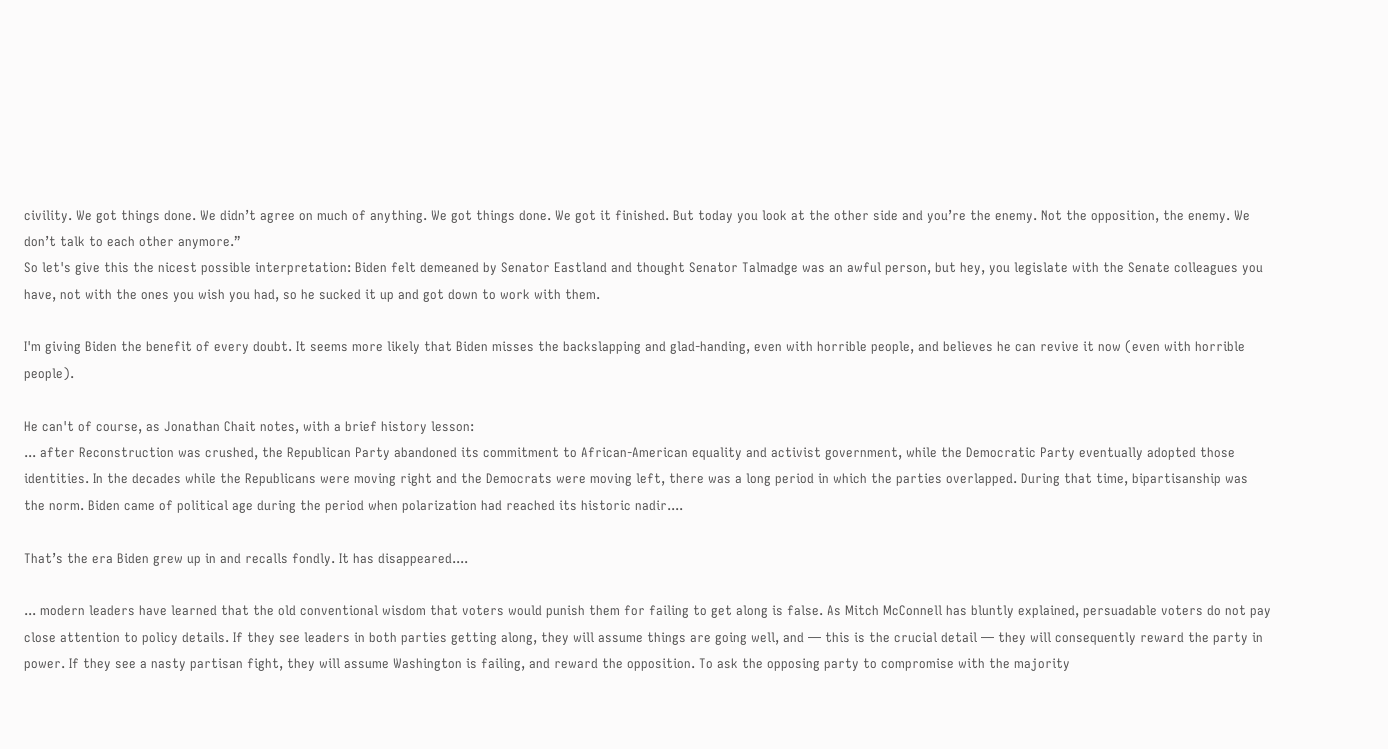civility. We got things done. We didn’t agree on much of anything. We got things done. We got it finished. But today you look at the other side and you’re the enemy. Not the opposition, the enemy. We don’t talk to each other anymore.”
So let's give this the nicest possible interpretation: Biden felt demeaned by Senator Eastland and thought Senator Talmadge was an awful person, but hey, you legislate with the Senate colleagues you have, not with the ones you wish you had, so he sucked it up and got down to work with them.

I'm giving Biden the benefit of every doubt. It seems more likely that Biden misses the backslapping and glad-handing, even with horrible people, and believes he can revive it now (even with horrible people).

He can't of course, as Jonathan Chait notes, with a brief history lesson:
... after Reconstruction was crushed, the Republican Party abandoned its commitment to African-American equality and activist government, while the Democratic Party eventually adopted those identities. In the decades while the Republicans were moving right and the Democrats were moving left, there was a long period in which the parties overlapped. During that time, bipartisanship was the norm. Biden came of political age during the period when polarization had reached its historic nadir....

That’s the era Biden grew up in and recalls fondly. It has disappeared....

... modern leaders have learned that the old conventional wisdom that voters would punish them for failing to get along is false. As Mitch McConnell has bluntly explained, persuadable voters do not pay close attention to policy details. If they see leaders in both parties getting along, they will assume things are going well, and — this is the crucial detail — they will consequently reward the party in power. If they see a nasty partisan fight, they will assume Washington is failing, and reward the opposition. To ask the opposing party to compromise with the majority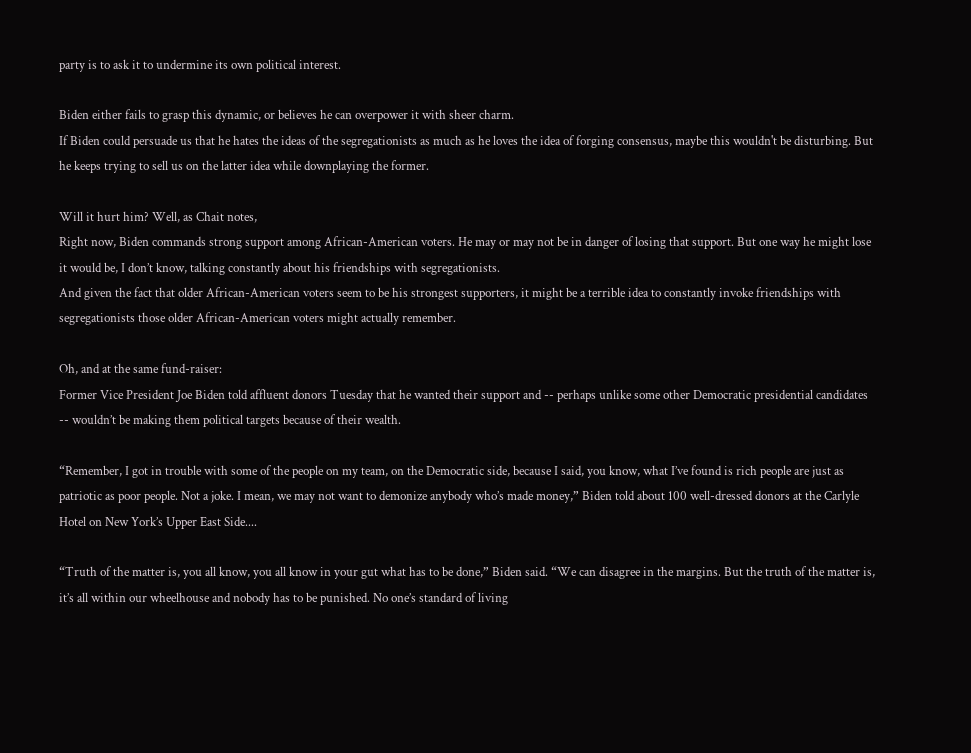party is to ask it to undermine its own political interest.

Biden either fails to grasp this dynamic, or believes he can overpower it with sheer charm.
If Biden could persuade us that he hates the ideas of the segregationists as much as he loves the idea of forging consensus, maybe this wouldn't be disturbing. But he keeps trying to sell us on the latter idea while downplaying the former.

Will it hurt him? Well, as Chait notes,
Right now, Biden commands strong support among African-American voters. He may or may not be in danger of losing that support. But one way he might lose it would be, I don’t know, talking constantly about his friendships with segregationists.
And given the fact that older African-American voters seem to be his strongest supporters, it might be a terrible idea to constantly invoke friendships with segregationists those older African-American voters might actually remember.

Oh, and at the same fund-raiser:
Former Vice President Joe Biden told affluent donors Tuesday that he wanted their support and -- perhaps unlike some other Democratic presidential candidates -- wouldn’t be making them political targets because of their wealth.

“Remember, I got in trouble with some of the people on my team, on the Democratic side, because I said, you know, what I’ve found is rich people are just as patriotic as poor people. Not a joke. I mean, we may not want to demonize anybody who’s made money,” Biden told about 100 well-dressed donors at the Carlyle Hotel on New York’s Upper East Side....

“Truth of the matter is, you all know, you all know in your gut what has to be done,” Biden said. “We can disagree in the margins. But the truth of the matter is, it’s all within our wheelhouse and nobody has to be punished. No one’s standard of living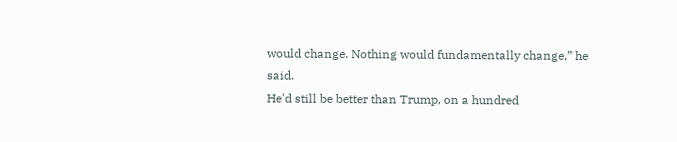would change. Nothing would fundamentally change,” he said.
He'd still be better than Trump, on a hundred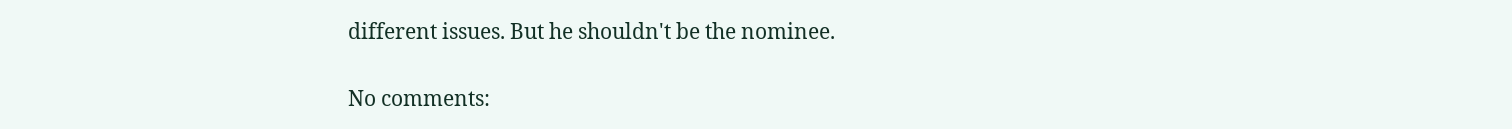different issues. But he shouldn't be the nominee.

No comments: